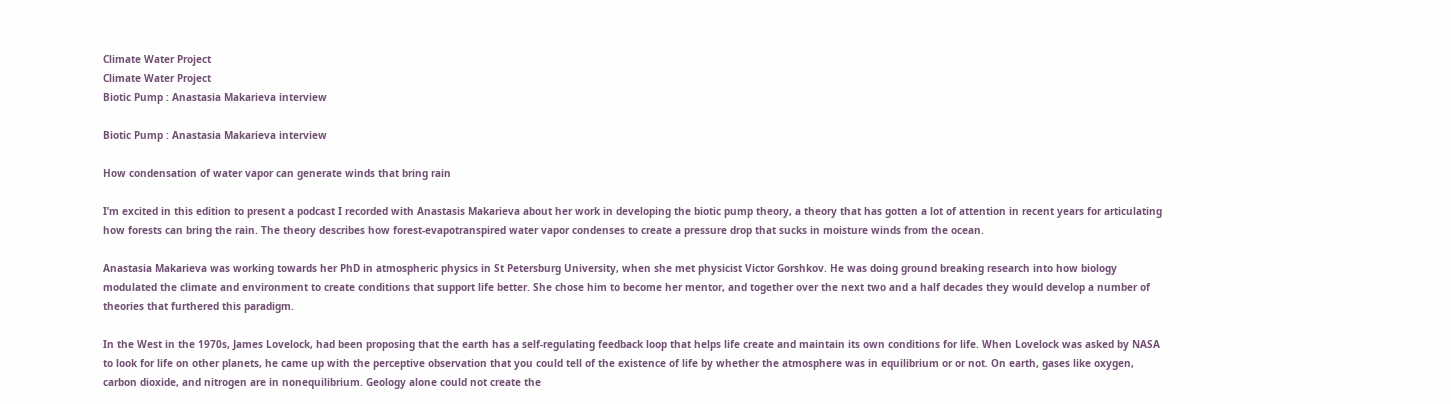Climate Water Project
Climate Water Project
Biotic Pump : Anastasia Makarieva interview

Biotic Pump : Anastasia Makarieva interview

How condensation of water vapor can generate winds that bring rain

I’m excited in this edition to present a podcast I recorded with Anastasis Makarieva about her work in developing the biotic pump theory, a theory that has gotten a lot of attention in recent years for articulating how forests can bring the rain. The theory describes how forest-evapotranspired water vapor condenses to create a pressure drop that sucks in moisture winds from the ocean.

Anastasia Makarieva was working towards her PhD in atmospheric physics in St Petersburg University, when she met physicist Victor Gorshkov. He was doing ground breaking research into how biology modulated the climate and environment to create conditions that support life better. She chose him to become her mentor, and together over the next two and a half decades they would develop a number of theories that furthered this paradigm.

In the West in the 1970s, James Lovelock, had been proposing that the earth has a self-regulating feedback loop that helps life create and maintain its own conditions for life. When Lovelock was asked by NASA to look for life on other planets, he came up with the perceptive observation that you could tell of the existence of life by whether the atmosphere was in equilibrium or or not. On earth, gases like oxygen, carbon dioxide, and nitrogen are in nonequilibrium. Geology alone could not create the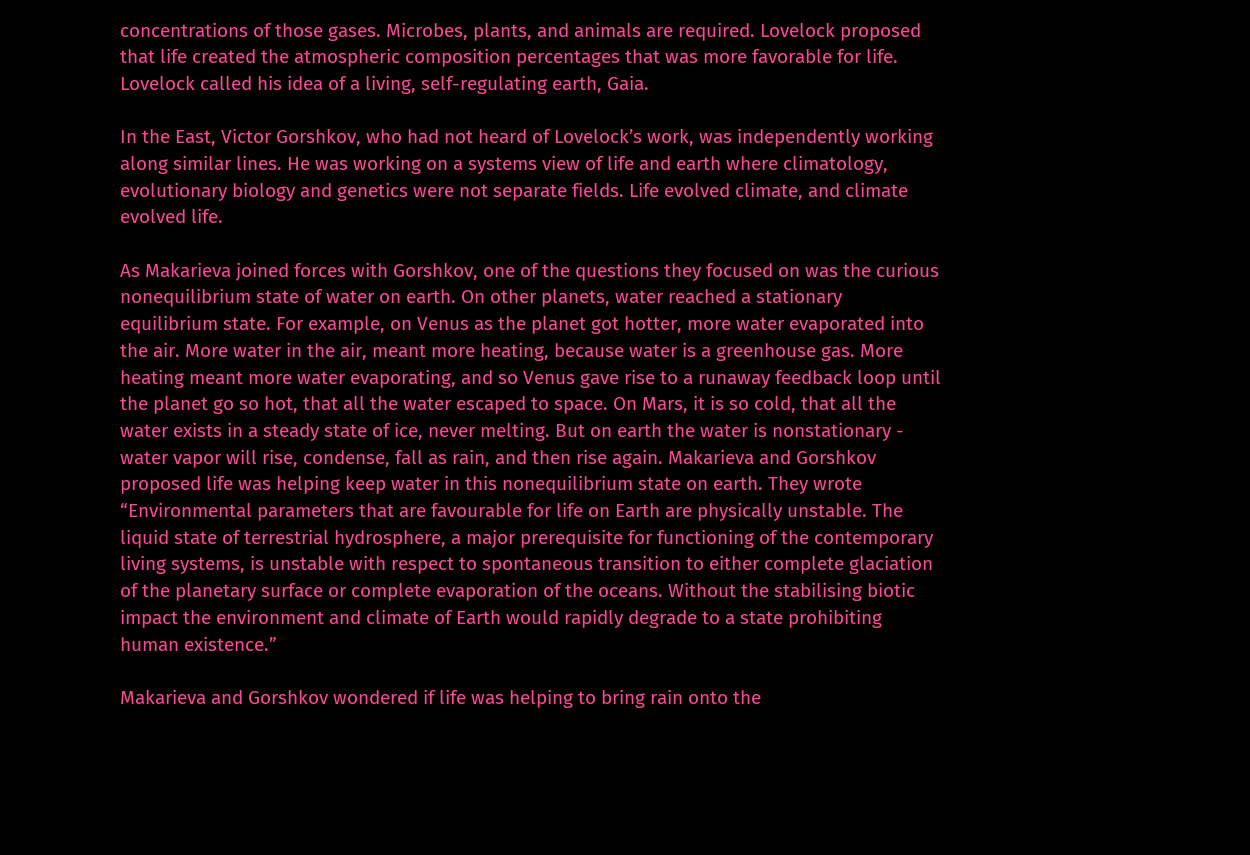concentrations of those gases. Microbes, plants, and animals are required. Lovelock proposed that life created the atmospheric composition percentages that was more favorable for life. Lovelock called his idea of a living, self-regulating earth, Gaia.

In the East, Victor Gorshkov, who had not heard of Lovelock’s work, was independently working along similar lines. He was working on a systems view of life and earth where climatology, evolutionary biology and genetics were not separate fields. Life evolved climate, and climate evolved life.

As Makarieva joined forces with Gorshkov, one of the questions they focused on was the curious nonequilibrium state of water on earth. On other planets, water reached a stationary equilibrium state. For example, on Venus as the planet got hotter, more water evaporated into the air. More water in the air, meant more heating, because water is a greenhouse gas. More heating meant more water evaporating, and so Venus gave rise to a runaway feedback loop until the planet go so hot, that all the water escaped to space. On Mars, it is so cold, that all the water exists in a steady state of ice, never melting. But on earth the water is nonstationary - water vapor will rise, condense, fall as rain, and then rise again. Makarieva and Gorshkov proposed life was helping keep water in this nonequilibrium state on earth. They wrote “Environmental parameters that are favourable for life on Earth are physically unstable. The liquid state of terrestrial hydrosphere, a major prerequisite for functioning of the contemporary living systems, is unstable with respect to spontaneous transition to either complete glaciation of the planetary surface or complete evaporation of the oceans. Without the stabilising biotic impact the environment and climate of Earth would rapidly degrade to a state prohibiting human existence.”

Makarieva and Gorshkov wondered if life was helping to bring rain onto the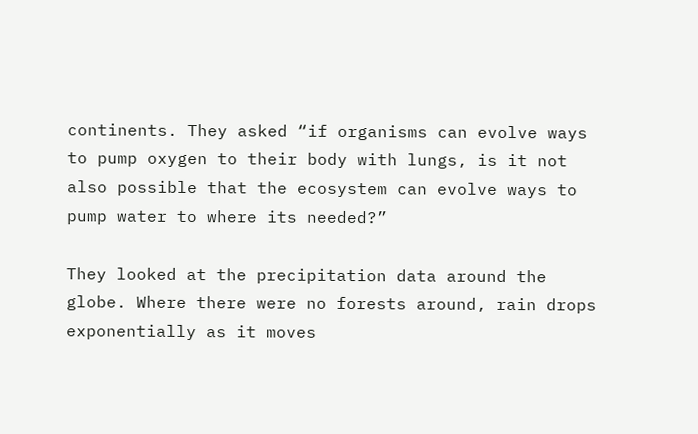continents. They asked “if organisms can evolve ways to pump oxygen to their body with lungs, is it not also possible that the ecosystem can evolve ways to pump water to where its needed?”

They looked at the precipitation data around the globe. Where there were no forests around, rain drops exponentially as it moves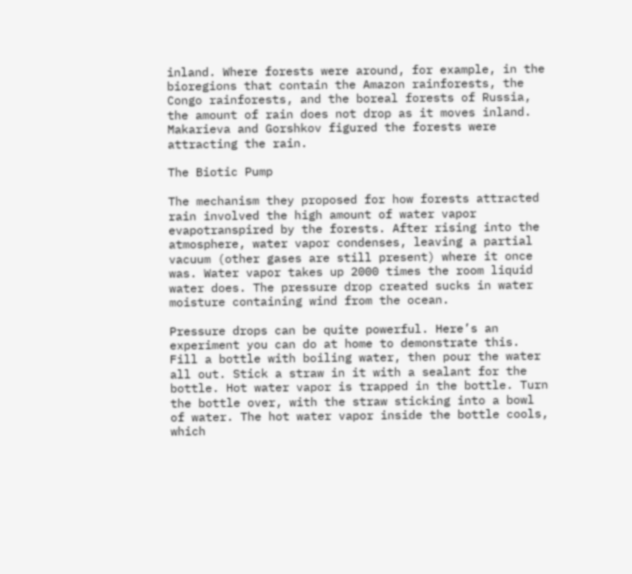inland. Where forests were around, for example, in the bioregions that contain the Amazon rainforests, the Congo rainforests, and the boreal forests of Russia, the amount of rain does not drop as it moves inland. Makarieva and Gorshkov figured the forests were attracting the rain.

The Biotic Pump

The mechanism they proposed for how forests attracted rain involved the high amount of water vapor evapotranspired by the forests. After rising into the atmosphere, water vapor condenses, leaving a partial vacuum (other gases are still present) where it once was. Water vapor takes up 2000 times the room liquid water does. The pressure drop created sucks in water moisture containing wind from the ocean.

Pressure drops can be quite powerful. Here’s an experiment you can do at home to demonstrate this. Fill a bottle with boiling water, then pour the water all out. Stick a straw in it with a sealant for the bottle. Hot water vapor is trapped in the bottle. Turn the bottle over, with the straw sticking into a bowl of water. The hot water vapor inside the bottle cools, which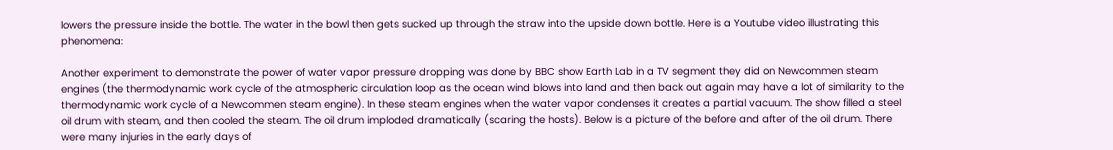lowers the pressure inside the bottle. The water in the bowl then gets sucked up through the straw into the upside down bottle. Here is a Youtube video illustrating this phenomena:

Another experiment to demonstrate the power of water vapor pressure dropping was done by BBC show Earth Lab in a TV segment they did on Newcommen steam engines (the thermodynamic work cycle of the atmospheric circulation loop as the ocean wind blows into land and then back out again may have a lot of similarity to the thermodynamic work cycle of a Newcommen steam engine). In these steam engines when the water vapor condenses it creates a partial vacuum. The show filled a steel oil drum with steam, and then cooled the steam. The oil drum imploded dramatically (scaring the hosts). Below is a picture of the before and after of the oil drum. There were many injuries in the early days of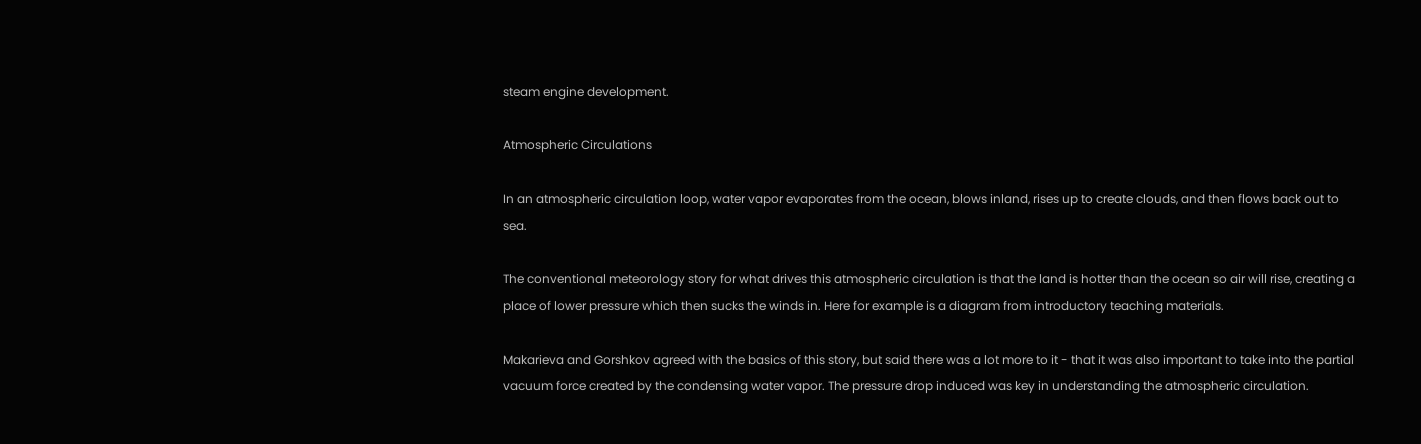steam engine development.

Atmospheric Circulations

In an atmospheric circulation loop, water vapor evaporates from the ocean, blows inland, rises up to create clouds, and then flows back out to sea.

The conventional meteorology story for what drives this atmospheric circulation is that the land is hotter than the ocean so air will rise, creating a place of lower pressure which then sucks the winds in. Here for example is a diagram from introductory teaching materials.

Makarieva and Gorshkov agreed with the basics of this story, but said there was a lot more to it - that it was also important to take into the partial vacuum force created by the condensing water vapor. The pressure drop induced was key in understanding the atmospheric circulation.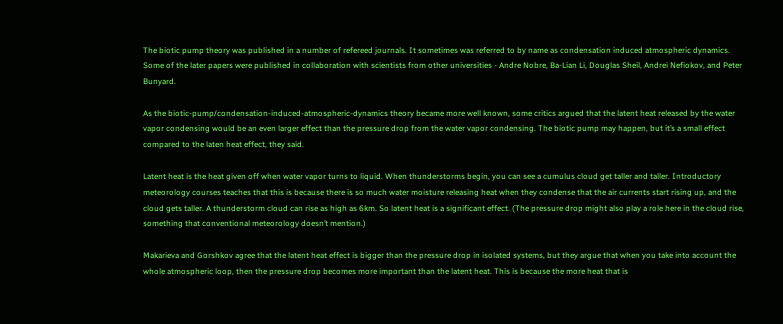The biotic pump theory was published in a number of refereed journals. It sometimes was referred to by name as condensation induced atmospheric dynamics. Some of the later papers were published in collaboration with scientists from other universities - Andre Nobre, Ba-Lian Li, Douglas Sheil, Andrei Nefiokov, and Peter Bunyard.

As the biotic-pump/condensation-induced-atmospheric-dynamics theory became more well known, some critics argued that the latent heat released by the water vapor condensing would be an even larger effect than the pressure drop from the water vapor condensing. The biotic pump may happen, but it’s a small effect compared to the laten heat effect, they said.

Latent heat is the heat given off when water vapor turns to liquid. When thunderstorms begin, you can see a cumulus cloud get taller and taller. Introductory meteorology courses teaches that this is because there is so much water moisture releasing heat when they condense that the air currents start rising up, and the cloud gets taller. A thunderstorm cloud can rise as high as 6km. So latent heat is a significant effect. (The pressure drop might also play a role here in the cloud rise, something that conventional meteorology doesn’t mention.)

Makarieva and Gorshkov agree that the latent heat effect is bigger than the pressure drop in isolated systems, but they argue that when you take into account the whole atmospheric loop, then the pressure drop becomes more important than the latent heat. This is because the more heat that is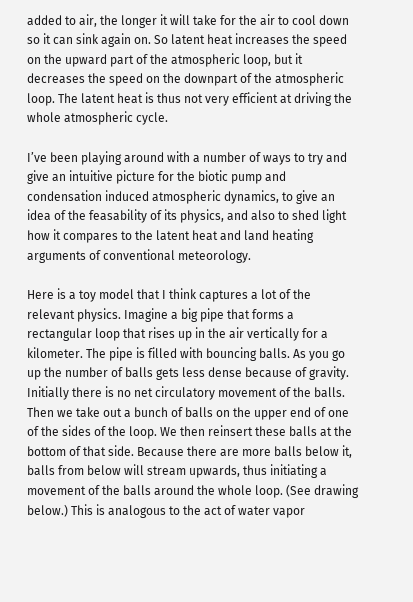added to air, the longer it will take for the air to cool down so it can sink again on. So latent heat increases the speed on the upward part of the atmospheric loop, but it decreases the speed on the downpart of the atmospheric loop. The latent heat is thus not very efficient at driving the whole atmospheric cycle.

I’ve been playing around with a number of ways to try and give an intuitive picture for the biotic pump and condensation induced atmospheric dynamics, to give an idea of the feasability of its physics, and also to shed light how it compares to the latent heat and land heating arguments of conventional meteorology.

Here is a toy model that I think captures a lot of the relevant physics. Imagine a big pipe that forms a rectangular loop that rises up in the air vertically for a kilometer. The pipe is filled with bouncing balls. As you go up the number of balls gets less dense because of gravity. Initially there is no net circulatory movement of the balls. Then we take out a bunch of balls on the upper end of one of the sides of the loop. We then reinsert these balls at the bottom of that side. Because there are more balls below it, balls from below will stream upwards, thus initiating a movement of the balls around the whole loop. (See drawing below.) This is analogous to the act of water vapor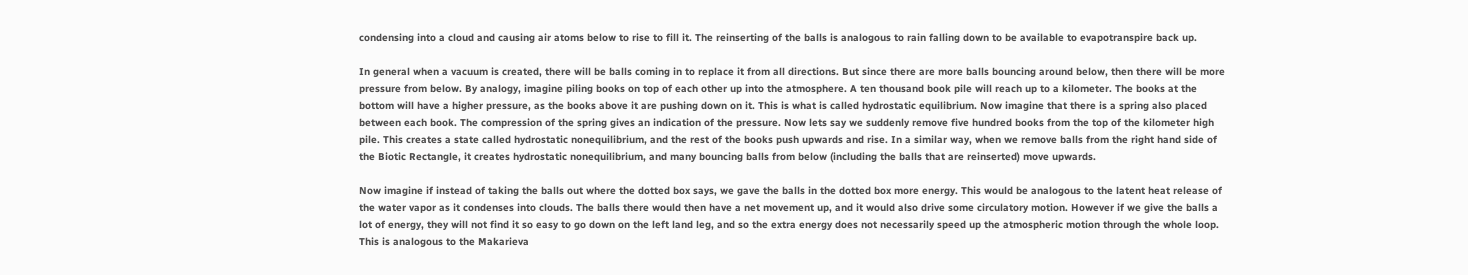condensing into a cloud and causing air atoms below to rise to fill it. The reinserting of the balls is analogous to rain falling down to be available to evapotranspire back up.

In general when a vacuum is created, there will be balls coming in to replace it from all directions. But since there are more balls bouncing around below, then there will be more pressure from below. By analogy, imagine piling books on top of each other up into the atmosphere. A ten thousand book pile will reach up to a kilometer. The books at the bottom will have a higher pressure, as the books above it are pushing down on it. This is what is called hydrostatic equilibrium. Now imagine that there is a spring also placed between each book. The compression of the spring gives an indication of the pressure. Now lets say we suddenly remove five hundred books from the top of the kilometer high pile. This creates a state called hydrostatic nonequilibrium, and the rest of the books push upwards and rise. In a similar way, when we remove balls from the right hand side of the Biotic Rectangle, it creates hydrostatic nonequilibrium, and many bouncing balls from below (including the balls that are reinserted) move upwards.

Now imagine if instead of taking the balls out where the dotted box says, we gave the balls in the dotted box more energy. This would be analogous to the latent heat release of the water vapor as it condenses into clouds. The balls there would then have a net movement up, and it would also drive some circulatory motion. However if we give the balls a lot of energy, they will not find it so easy to go down on the left land leg, and so the extra energy does not necessarily speed up the atmospheric motion through the whole loop. This is analogous to the Makarieva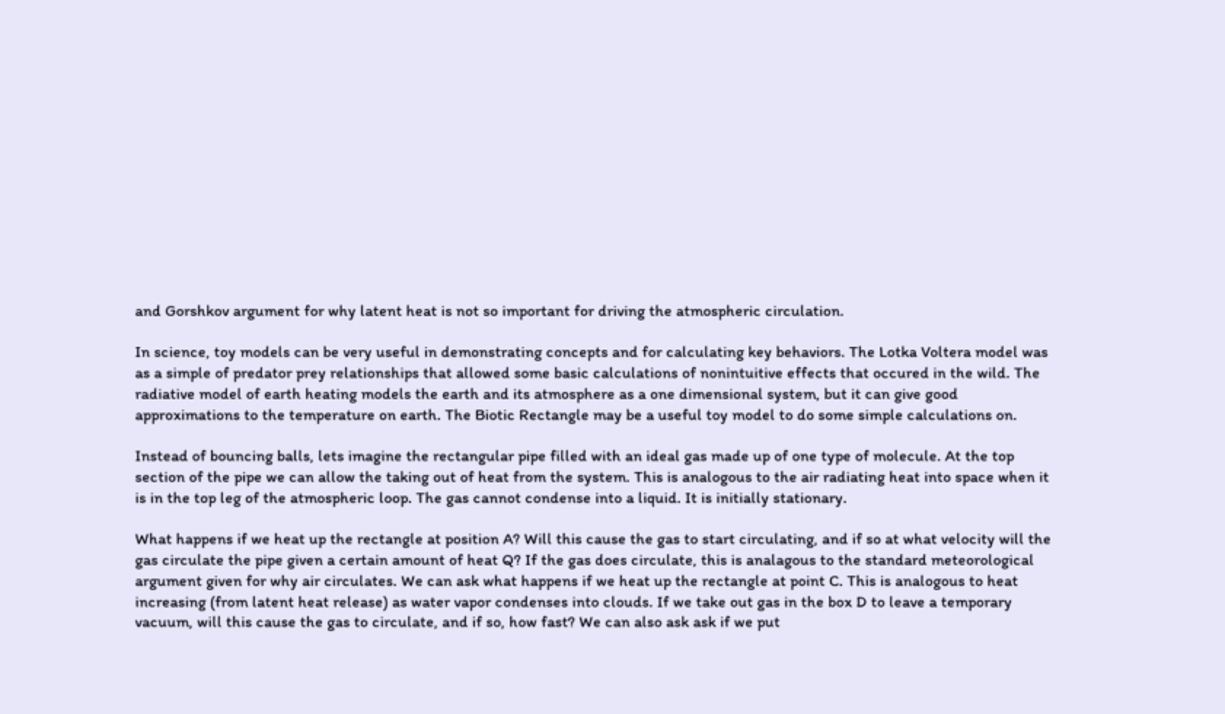and Gorshkov argument for why latent heat is not so important for driving the atmospheric circulation.

In science, toy models can be very useful in demonstrating concepts and for calculating key behaviors. The Lotka Voltera model was as a simple of predator prey relationships that allowed some basic calculations of nonintuitive effects that occured in the wild. The radiative model of earth heating models the earth and its atmosphere as a one dimensional system, but it can give good approximations to the temperature on earth. The Biotic Rectangle may be a useful toy model to do some simple calculations on.

Instead of bouncing balls, lets imagine the rectangular pipe filled with an ideal gas made up of one type of molecule. At the top section of the pipe we can allow the taking out of heat from the system. This is analogous to the air radiating heat into space when it is in the top leg of the atmospheric loop. The gas cannot condense into a liquid. It is initially stationary.

What happens if we heat up the rectangle at position A? Will this cause the gas to start circulating, and if so at what velocity will the gas circulate the pipe given a certain amount of heat Q? If the gas does circulate, this is analagous to the standard meteorological argument given for why air circulates. We can ask what happens if we heat up the rectangle at point C. This is analogous to heat increasing (from latent heat release) as water vapor condenses into clouds. If we take out gas in the box D to leave a temporary vacuum, will this cause the gas to circulate, and if so, how fast? We can also ask ask if we put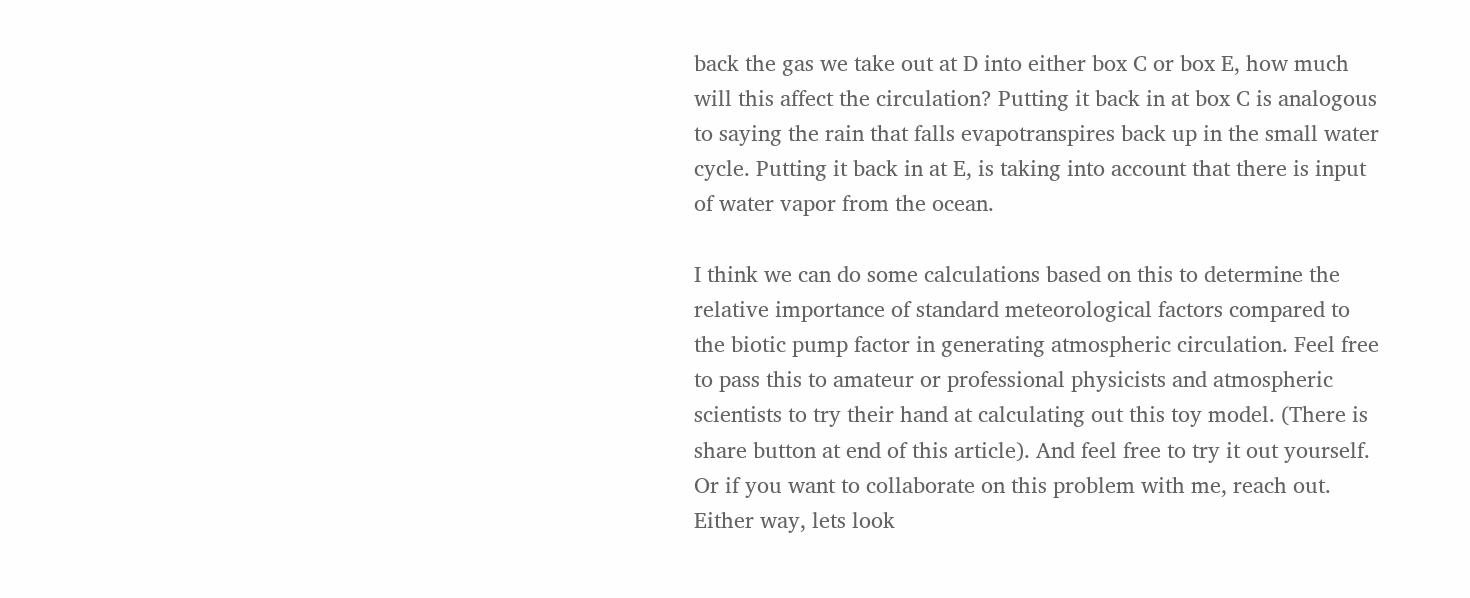back the gas we take out at D into either box C or box E, how much will this affect the circulation? Putting it back in at box C is analogous to saying the rain that falls evapotranspires back up in the small water cycle. Putting it back in at E, is taking into account that there is input of water vapor from the ocean.

I think we can do some calculations based on this to determine the relative importance of standard meteorological factors compared to the biotic pump factor in generating atmospheric circulation. Feel free to pass this to amateur or professional physicists and atmospheric scientists to try their hand at calculating out this toy model. (There is share button at end of this article). And feel free to try it out yourself. Or if you want to collaborate on this problem with me, reach out. Either way, lets look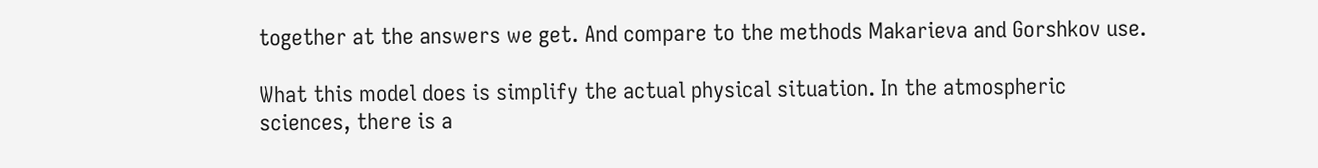together at the answers we get. And compare to the methods Makarieva and Gorshkov use.

What this model does is simplify the actual physical situation. In the atmospheric sciences, there is a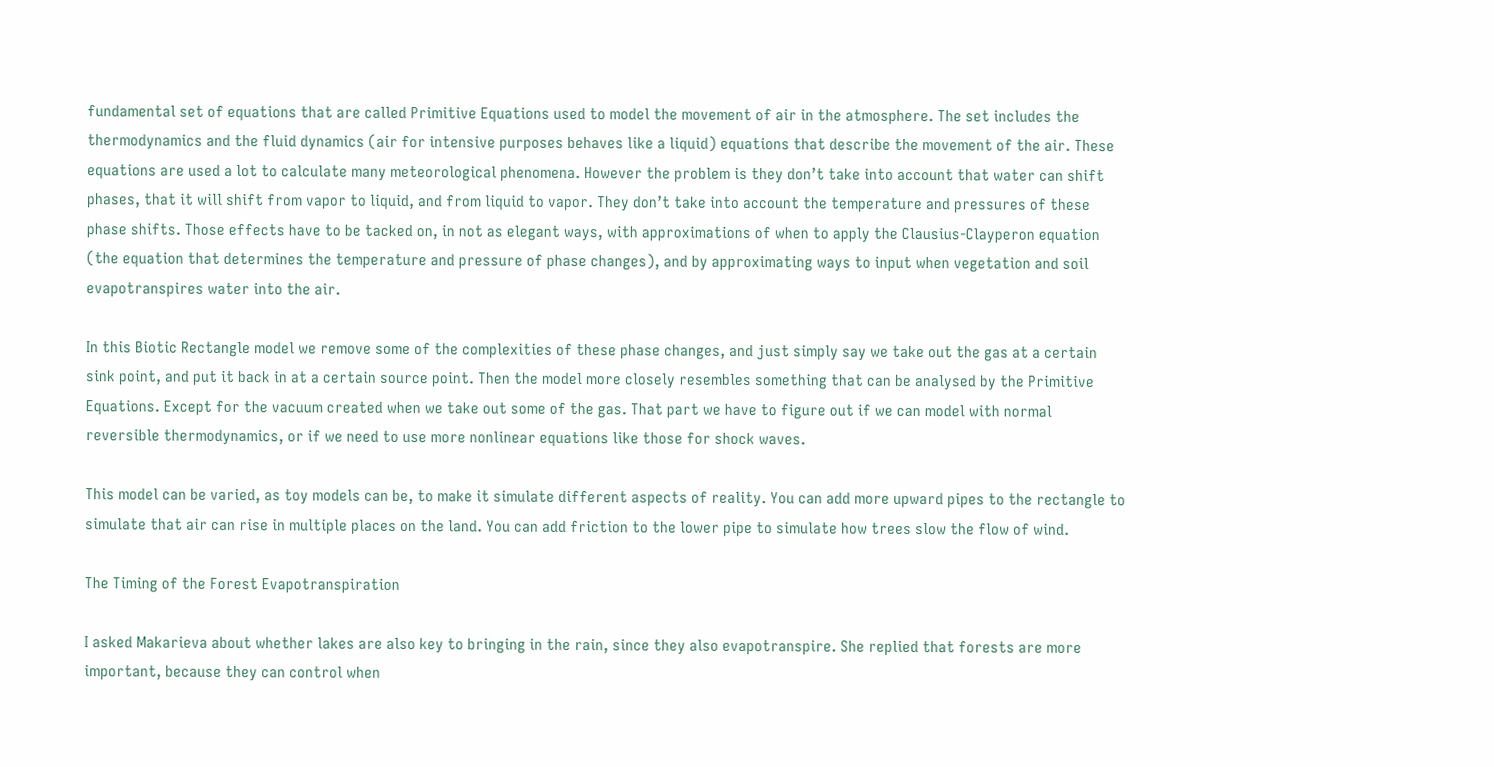fundamental set of equations that are called Primitive Equations used to model the movement of air in the atmosphere. The set includes the thermodynamics and the fluid dynamics (air for intensive purposes behaves like a liquid) equations that describe the movement of the air. These equations are used a lot to calculate many meteorological phenomena. However the problem is they don’t take into account that water can shift phases, that it will shift from vapor to liquid, and from liquid to vapor. They don’t take into account the temperature and pressures of these phase shifts. Those effects have to be tacked on, in not as elegant ways, with approximations of when to apply the Clausius-Clayperon equation (the equation that determines the temperature and pressure of phase changes), and by approximating ways to input when vegetation and soil evapotranspires water into the air.

In this Biotic Rectangle model we remove some of the complexities of these phase changes, and just simply say we take out the gas at a certain sink point, and put it back in at a certain source point. Then the model more closely resembles something that can be analysed by the Primitive Equations. Except for the vacuum created when we take out some of the gas. That part we have to figure out if we can model with normal reversible thermodynamics, or if we need to use more nonlinear equations like those for shock waves.

This model can be varied, as toy models can be, to make it simulate different aspects of reality. You can add more upward pipes to the rectangle to simulate that air can rise in multiple places on the land. You can add friction to the lower pipe to simulate how trees slow the flow of wind.

The Timing of the Forest Evapotranspiration

I asked Makarieva about whether lakes are also key to bringing in the rain, since they also evapotranspire. She replied that forests are more important, because they can control when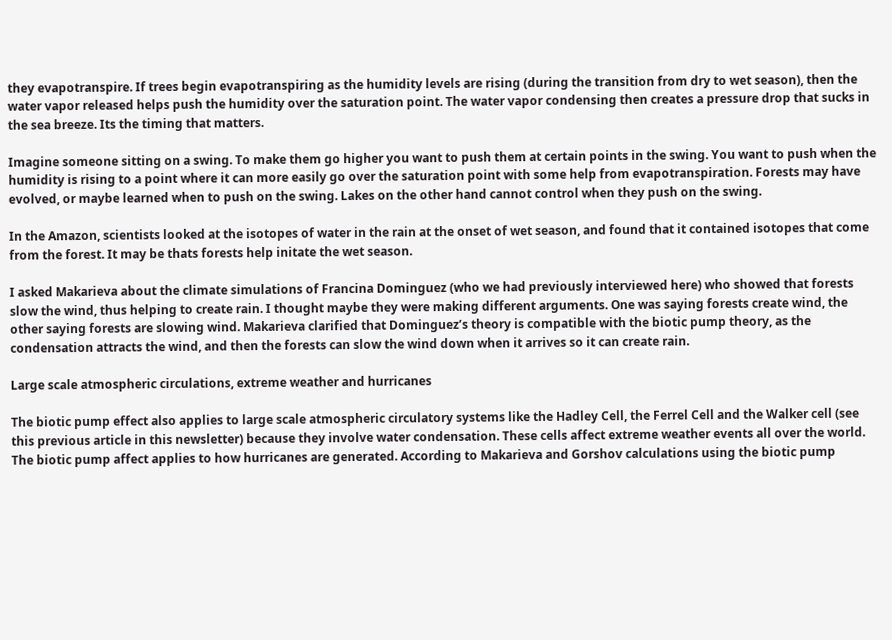they evapotranspire. If trees begin evapotranspiring as the humidity levels are rising (during the transition from dry to wet season), then the water vapor released helps push the humidity over the saturation point. The water vapor condensing then creates a pressure drop that sucks in the sea breeze. Its the timing that matters.

Imagine someone sitting on a swing. To make them go higher you want to push them at certain points in the swing. You want to push when the humidity is rising to a point where it can more easily go over the saturation point with some help from evapotranspiration. Forests may have evolved, or maybe learned when to push on the swing. Lakes on the other hand cannot control when they push on the swing.

In the Amazon, scientists looked at the isotopes of water in the rain at the onset of wet season, and found that it contained isotopes that come from the forest. It may be thats forests help initate the wet season.

I asked Makarieva about the climate simulations of Francina Dominguez (who we had previously interviewed here) who showed that forests slow the wind, thus helping to create rain. I thought maybe they were making different arguments. One was saying forests create wind, the other saying forests are slowing wind. Makarieva clarified that Dominguez’s theory is compatible with the biotic pump theory, as the condensation attracts the wind, and then the forests can slow the wind down when it arrives so it can create rain.

Large scale atmospheric circulations, extreme weather and hurricanes

The biotic pump effect also applies to large scale atmospheric circulatory systems like the Hadley Cell, the Ferrel Cell and the Walker cell (see this previous article in this newsletter) because they involve water condensation. These cells affect extreme weather events all over the world. The biotic pump affect applies to how hurricanes are generated. According to Makarieva and Gorshov calculations using the biotic pump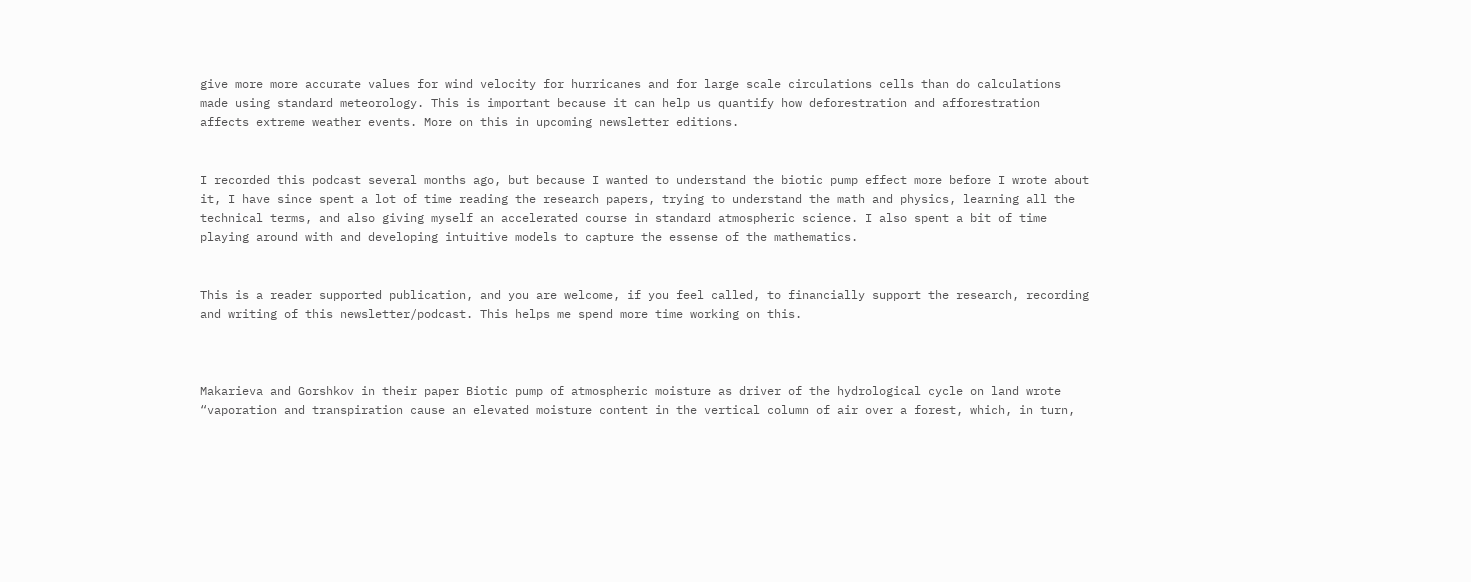give more more accurate values for wind velocity for hurricanes and for large scale circulations cells than do calculations made using standard meteorology. This is important because it can help us quantify how deforestration and afforestration affects extreme weather events. More on this in upcoming newsletter editions.


I recorded this podcast several months ago, but because I wanted to understand the biotic pump effect more before I wrote about it, I have since spent a lot of time reading the research papers, trying to understand the math and physics, learning all the technical terms, and also giving myself an accelerated course in standard atmospheric science. I also spent a bit of time playing around with and developing intuitive models to capture the essense of the mathematics.


This is a reader supported publication, and you are welcome, if you feel called, to financially support the research, recording and writing of this newsletter/podcast. This helps me spend more time working on this.



Makarieva and Gorshkov in their paper Biotic pump of atmospheric moisture as driver of the hydrological cycle on land wrote “vaporation and transpiration cause an elevated moisture content in the vertical column of air over a forest, which, in turn,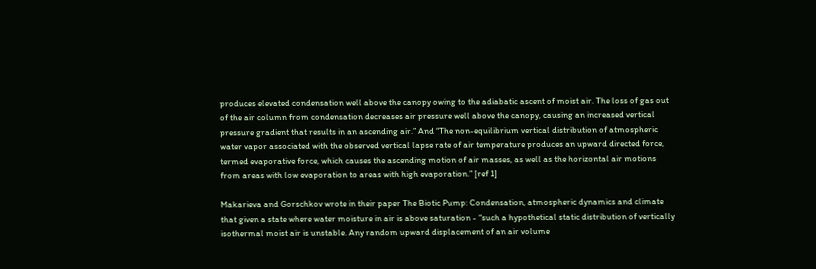produces elevated condensation well above the canopy owing to the adiabatic ascent of moist air. The loss of gas out of the air column from condensation decreases air pressure well above the canopy, causing an increased vertical pressure gradient that results in an ascending air.” And “The non-equilibrium vertical distribution of atmospheric water vapor associated with the observed vertical lapse rate of air temperature produces an upward directed force, termed evaporative force, which causes the ascending motion of air masses, as well as the horizontal air motions from areas with low evaporation to areas with high evaporation.” [ref 1]

Makarieva and Gorschkov wrote in their paper The Biotic Pump: Condensation, atmospheric dynamics and climate that given a state where water moisture in air is above saturation - “such a hypothetical static distribution of vertically isothermal moist air is unstable. Any random upward displacement of an air volume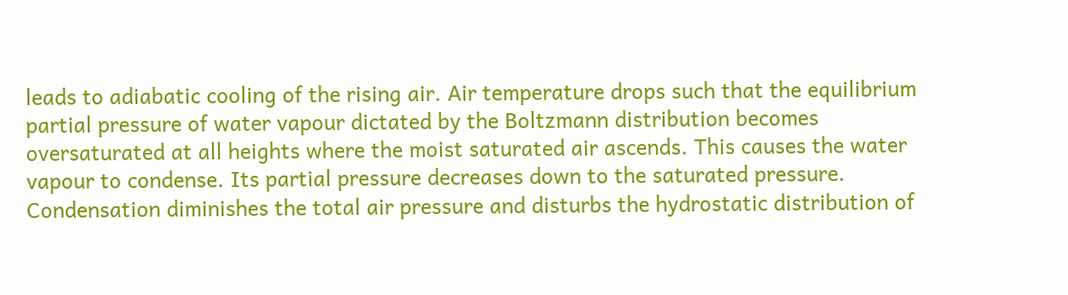leads to adiabatic cooling of the rising air. Air temperature drops such that the equilibrium partial pressure of water vapour dictated by the Boltzmann distribution becomes oversaturated at all heights where the moist saturated air ascends. This causes the water vapour to condense. Its partial pressure decreases down to the saturated pressure. Condensation diminishes the total air pressure and disturbs the hydrostatic distribution of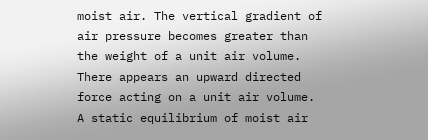moist air. The vertical gradient of air pressure becomes greater than the weight of a unit air volume. There appears an upward directed force acting on a unit air volume. A static equilibrium of moist air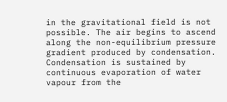in the gravitational field is not possible. The air begins to ascend along the non-equilibrium pressure gradient produced by condensation. Condensation is sustained by continuous evaporation of water vapour from the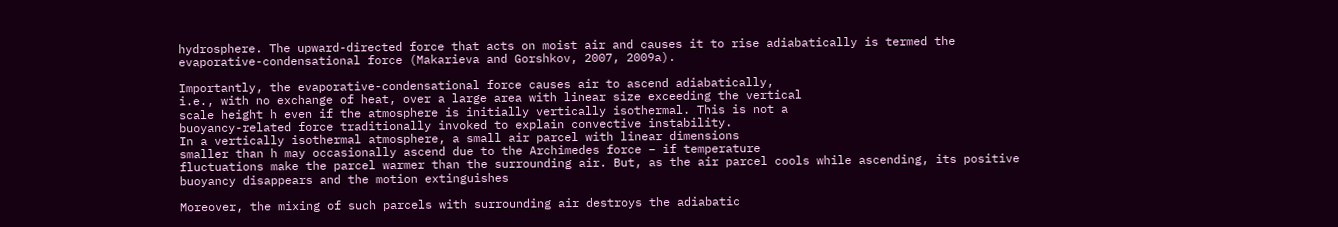hydrosphere. The upward-directed force that acts on moist air and causes it to rise adiabatically is termed the evaporative-condensational force (Makarieva and Gorshkov, 2007, 2009a).

Importantly, the evaporative-condensational force causes air to ascend adiabatically,
i.e., with no exchange of heat, over a large area with linear size exceeding the vertical
scale height h even if the atmosphere is initially vertically isothermal. This is not a
buoyancy-related force traditionally invoked to explain convective instability.
In a vertically isothermal atmosphere, a small air parcel with linear dimensions
smaller than h may occasionally ascend due to the Archimedes force − if temperature
fluctuations make the parcel warmer than the surrounding air. But, as the air parcel cools while ascending, its positive buoyancy disappears and the motion extinguishes

Moreover, the mixing of such parcels with surrounding air destroys the adiabatic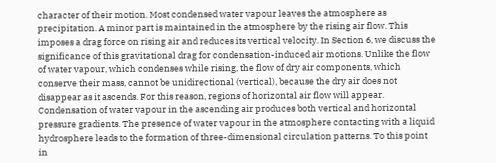character of their motion. Most condensed water vapour leaves the atmosphere as precipitation. A minor part is maintained in the atmosphere by the rising air flow. This imposes a drag force on rising air and reduces its vertical velocity. In Section 6, we discuss the significance of this gravitational drag for condensation-induced air motions. Unlike the flow of water vapour, which condenses while rising, the flow of dry air components, which conserve their mass, cannot be unidirectional (vertical), because the dry air does not disappear as it ascends. For this reason, regions of horizontal air flow will appear. Condensation of water vapour in the ascending air produces both vertical and horizontal pressure gradients. The presence of water vapour in the atmosphere contacting with a liquid hydrosphere leads to the formation of three-dimensional circulation patterns. To this point in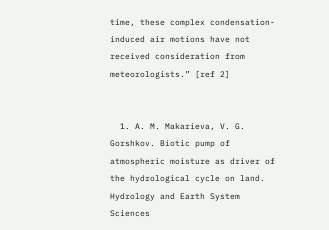time, these complex condensation-induced air motions have not received consideration from
meteorologists.” [ref 2]


  1. A. M. Makarieva, V. G. Gorshkov. Biotic pump of atmospheric moisture as driver of the hydrological cycle on land. Hydrology and Earth System Sciences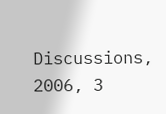Discussions, 2006, 3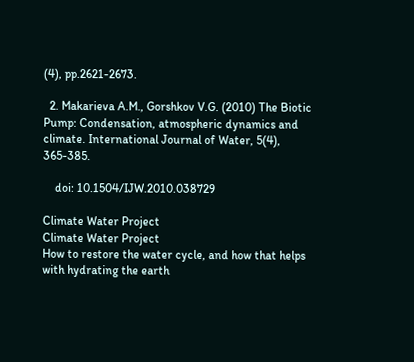(4), pp.2621-2673.

  2. Makarieva A.M., Gorshkov V.G. (2010) The Biotic Pump: Condensation, atmospheric dynamics and climate. International Journal of Water, 5(4), 365-385.

    doi: 10.1504/IJW.2010.038729

Climate Water Project
Climate Water Project
How to restore the water cycle, and how that helps with hydrating the earth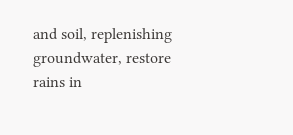and soil, replenishing groundwater, restore rains in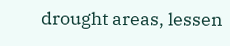drought areas, lessen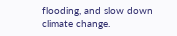flooding, and slow down climate change.